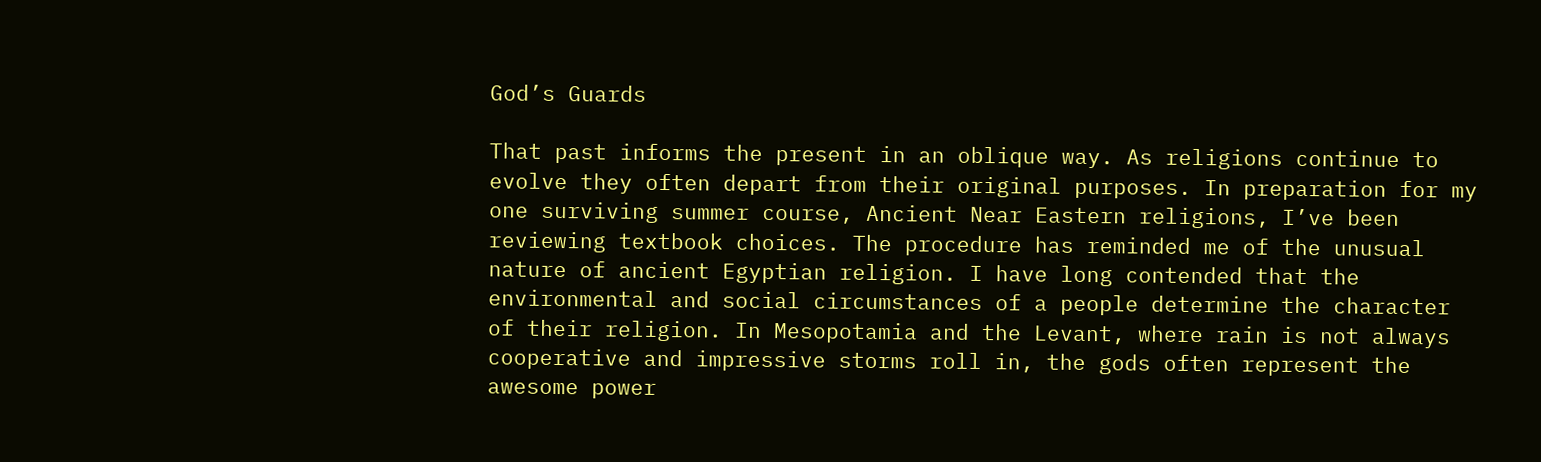God’s Guards

That past informs the present in an oblique way. As religions continue to evolve they often depart from their original purposes. In preparation for my one surviving summer course, Ancient Near Eastern religions, I’ve been reviewing textbook choices. The procedure has reminded me of the unusual nature of ancient Egyptian religion. I have long contended that the environmental and social circumstances of a people determine the character of their religion. In Mesopotamia and the Levant, where rain is not always cooperative and impressive storms roll in, the gods often represent the awesome power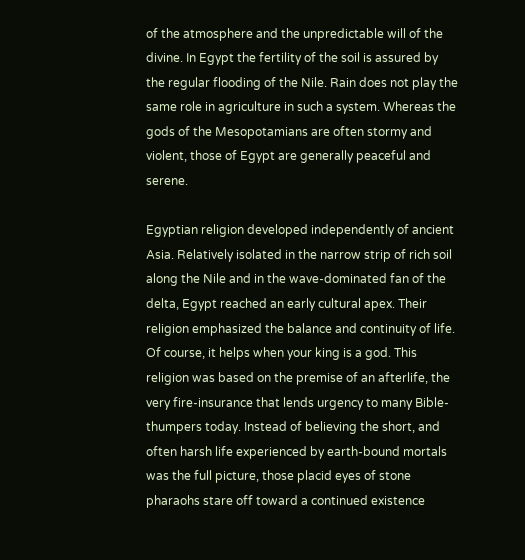of the atmosphere and the unpredictable will of the divine. In Egypt the fertility of the soil is assured by the regular flooding of the Nile. Rain does not play the same role in agriculture in such a system. Whereas the gods of the Mesopotamians are often stormy and violent, those of Egypt are generally peaceful and serene.

Egyptian religion developed independently of ancient Asia. Relatively isolated in the narrow strip of rich soil along the Nile and in the wave-dominated fan of the delta, Egypt reached an early cultural apex. Their religion emphasized the balance and continuity of life. Of course, it helps when your king is a god. This religion was based on the premise of an afterlife, the very fire-insurance that lends urgency to many Bible-thumpers today. Instead of believing the short, and often harsh life experienced by earth-bound mortals was the full picture, those placid eyes of stone pharaohs stare off toward a continued existence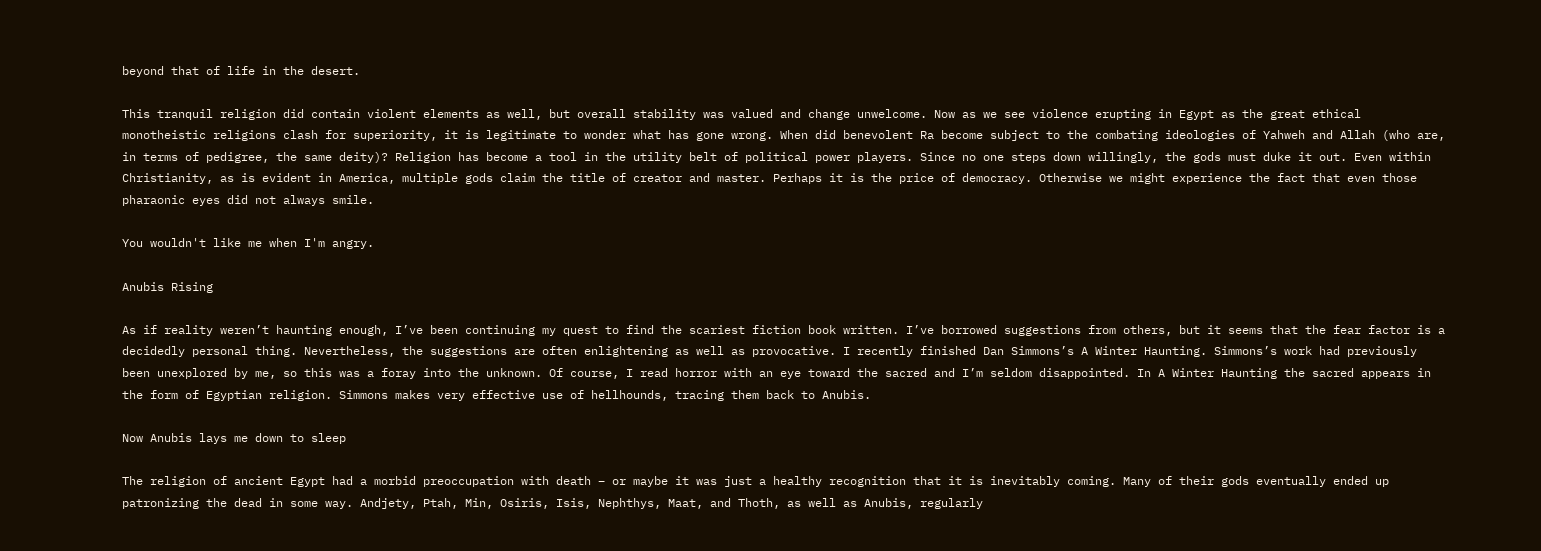beyond that of life in the desert.

This tranquil religion did contain violent elements as well, but overall stability was valued and change unwelcome. Now as we see violence erupting in Egypt as the great ethical monotheistic religions clash for superiority, it is legitimate to wonder what has gone wrong. When did benevolent Ra become subject to the combating ideologies of Yahweh and Allah (who are, in terms of pedigree, the same deity)? Religion has become a tool in the utility belt of political power players. Since no one steps down willingly, the gods must duke it out. Even within Christianity, as is evident in America, multiple gods claim the title of creator and master. Perhaps it is the price of democracy. Otherwise we might experience the fact that even those pharaonic eyes did not always smile.

You wouldn't like me when I'm angry.

Anubis Rising

As if reality weren’t haunting enough, I’ve been continuing my quest to find the scariest fiction book written. I’ve borrowed suggestions from others, but it seems that the fear factor is a decidedly personal thing. Nevertheless, the suggestions are often enlightening as well as provocative. I recently finished Dan Simmons’s A Winter Haunting. Simmons’s work had previously been unexplored by me, so this was a foray into the unknown. Of course, I read horror with an eye toward the sacred and I’m seldom disappointed. In A Winter Haunting the sacred appears in the form of Egyptian religion. Simmons makes very effective use of hellhounds, tracing them back to Anubis.

Now Anubis lays me down to sleep

The religion of ancient Egypt had a morbid preoccupation with death – or maybe it was just a healthy recognition that it is inevitably coming. Many of their gods eventually ended up patronizing the dead in some way. Andjety, Ptah, Min, Osiris, Isis, Nephthys, Maat, and Thoth, as well as Anubis, regularly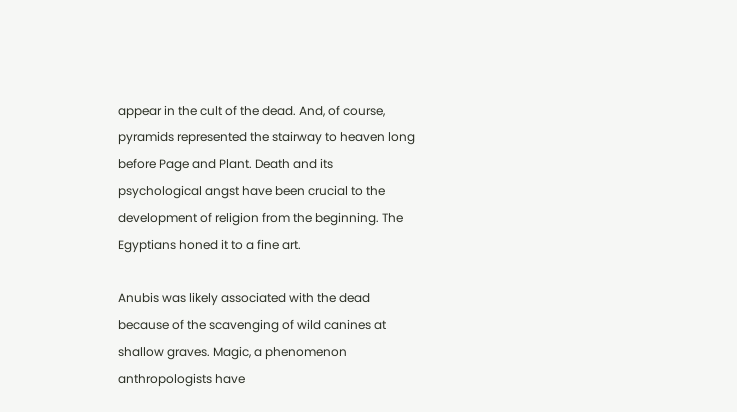appear in the cult of the dead. And, of course, pyramids represented the stairway to heaven long before Page and Plant. Death and its psychological angst have been crucial to the development of religion from the beginning. The Egyptians honed it to a fine art.

Anubis was likely associated with the dead because of the scavenging of wild canines at shallow graves. Magic, a phenomenon anthropologists have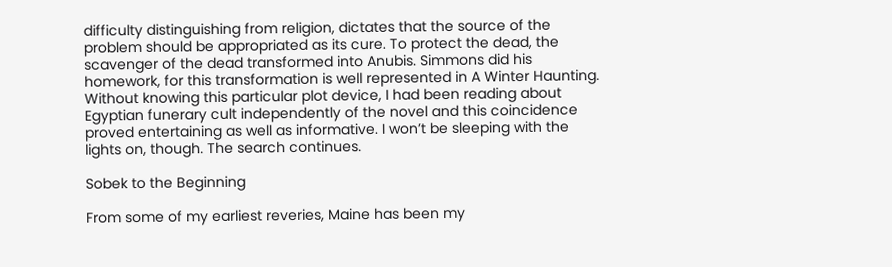difficulty distinguishing from religion, dictates that the source of the problem should be appropriated as its cure. To protect the dead, the scavenger of the dead transformed into Anubis. Simmons did his homework, for this transformation is well represented in A Winter Haunting. Without knowing this particular plot device, I had been reading about Egyptian funerary cult independently of the novel and this coincidence proved entertaining as well as informative. I won’t be sleeping with the lights on, though. The search continues.

Sobek to the Beginning

From some of my earliest reveries, Maine has been my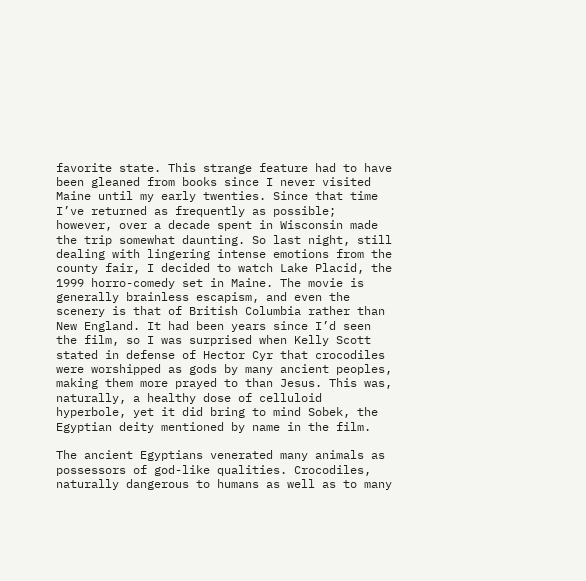favorite state. This strange feature had to have been gleaned from books since I never visited Maine until my early twenties. Since that time I’ve returned as frequently as possible; however, over a decade spent in Wisconsin made the trip somewhat daunting. So last night, still dealing with lingering intense emotions from the county fair, I decided to watch Lake Placid, the 1999 horro-comedy set in Maine. The movie is generally brainless escapism, and even the scenery is that of British Columbia rather than New England. It had been years since I’d seen the film, so I was surprised when Kelly Scott stated in defense of Hector Cyr that crocodiles were worshipped as gods by many ancient peoples, making them more prayed to than Jesus. This was, naturally, a healthy dose of celluloid hyperbole, yet it did bring to mind Sobek, the Egyptian deity mentioned by name in the film.

The ancient Egyptians venerated many animals as possessors of god-like qualities. Crocodiles, naturally dangerous to humans as well as to many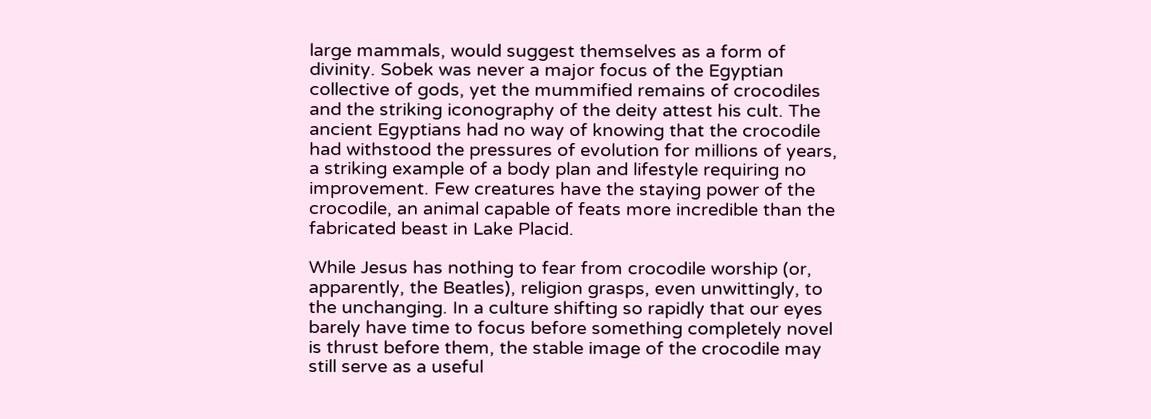large mammals, would suggest themselves as a form of divinity. Sobek was never a major focus of the Egyptian collective of gods, yet the mummified remains of crocodiles and the striking iconography of the deity attest his cult. The ancient Egyptians had no way of knowing that the crocodile had withstood the pressures of evolution for millions of years, a striking example of a body plan and lifestyle requiring no improvement. Few creatures have the staying power of the crocodile, an animal capable of feats more incredible than the fabricated beast in Lake Placid.

While Jesus has nothing to fear from crocodile worship (or, apparently, the Beatles), religion grasps, even unwittingly, to the unchanging. In a culture shifting so rapidly that our eyes barely have time to focus before something completely novel is thrust before them, the stable image of the crocodile may still serve as a useful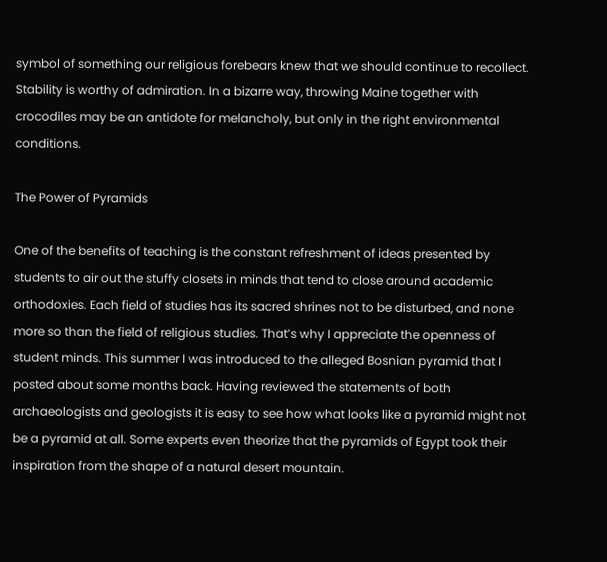symbol of something our religious forebears knew that we should continue to recollect. Stability is worthy of admiration. In a bizarre way, throwing Maine together with crocodiles may be an antidote for melancholy, but only in the right environmental conditions.

The Power of Pyramids

One of the benefits of teaching is the constant refreshment of ideas presented by students to air out the stuffy closets in minds that tend to close around academic orthodoxies. Each field of studies has its sacred shrines not to be disturbed, and none more so than the field of religious studies. That’s why I appreciate the openness of student minds. This summer I was introduced to the alleged Bosnian pyramid that I posted about some months back. Having reviewed the statements of both archaeologists and geologists it is easy to see how what looks like a pyramid might not be a pyramid at all. Some experts even theorize that the pyramids of Egypt took their inspiration from the shape of a natural desert mountain.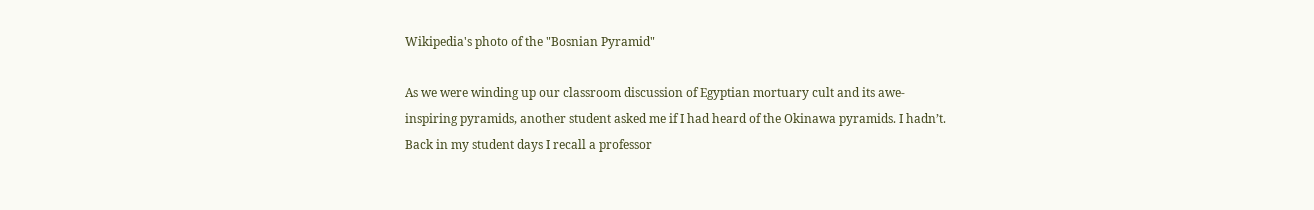Wikipedia's photo of the "Bosnian Pyramid"

As we were winding up our classroom discussion of Egyptian mortuary cult and its awe-inspiring pyramids, another student asked me if I had heard of the Okinawa pyramids. I hadn’t. Back in my student days I recall a professor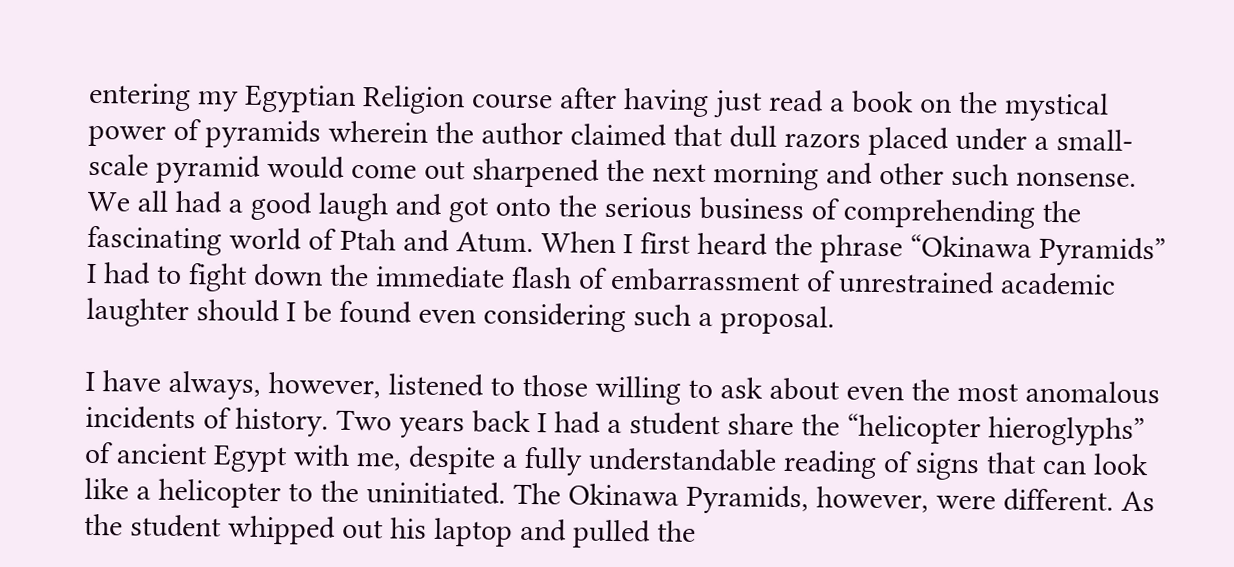entering my Egyptian Religion course after having just read a book on the mystical power of pyramids wherein the author claimed that dull razors placed under a small-scale pyramid would come out sharpened the next morning and other such nonsense. We all had a good laugh and got onto the serious business of comprehending the fascinating world of Ptah and Atum. When I first heard the phrase “Okinawa Pyramids” I had to fight down the immediate flash of embarrassment of unrestrained academic laughter should I be found even considering such a proposal.

I have always, however, listened to those willing to ask about even the most anomalous incidents of history. Two years back I had a student share the “helicopter hieroglyphs” of ancient Egypt with me, despite a fully understandable reading of signs that can look like a helicopter to the uninitiated. The Okinawa Pyramids, however, were different. As the student whipped out his laptop and pulled the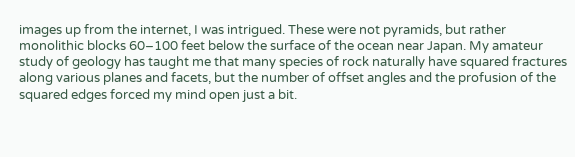images up from the internet, I was intrigued. These were not pyramids, but rather monolithic blocks 60–100 feet below the surface of the ocean near Japan. My amateur study of geology has taught me that many species of rock naturally have squared fractures along various planes and facets, but the number of offset angles and the profusion of the squared edges forced my mind open just a bit.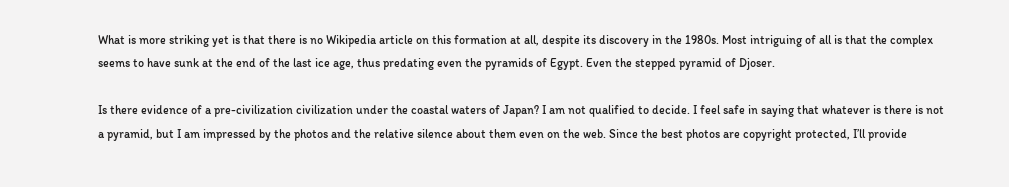What is more striking yet is that there is no Wikipedia article on this formation at all, despite its discovery in the 1980s. Most intriguing of all is that the complex seems to have sunk at the end of the last ice age, thus predating even the pyramids of Egypt. Even the stepped pyramid of Djoser.

Is there evidence of a pre-civilization civilization under the coastal waters of Japan? I am not qualified to decide. I feel safe in saying that whatever is there is not a pyramid, but I am impressed by the photos and the relative silence about them even on the web. Since the best photos are copyright protected, I’ll provide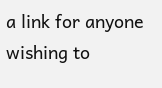a link for anyone wishing to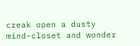creak open a dusty mind-closet and wonder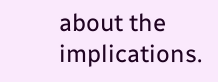about the implications.